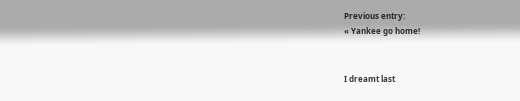Previous entry:
« Yankee go home!


I dreamt last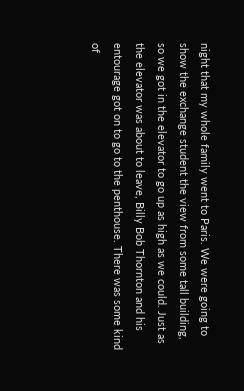night that my whole family went to Paris. We were going to show the exchange student the view from some tall building, so we got in the elevator to go up as high as we could. Just as the elevator was about to leave, Billy Bob Thornton and his entourage got on to go to the penthouse. There was some kind of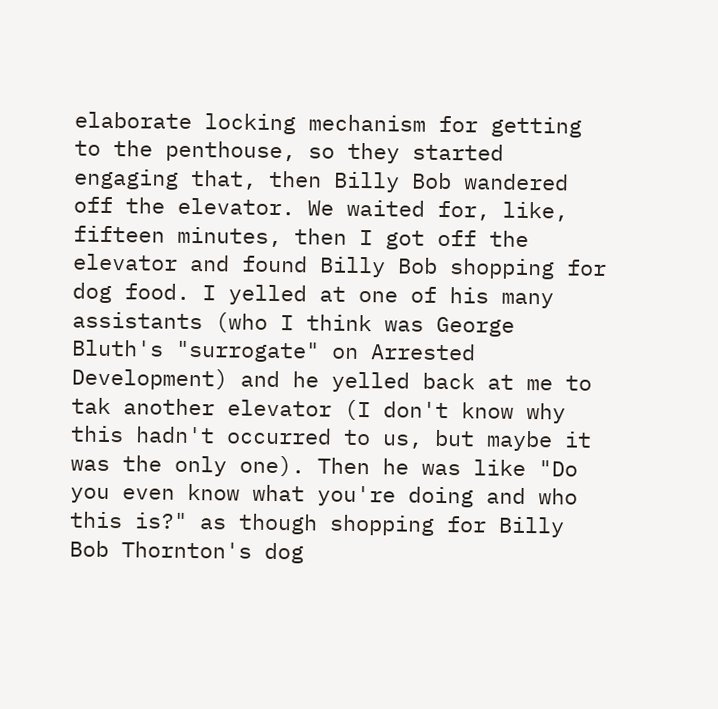elaborate locking mechanism for getting to the penthouse, so they started engaging that, then Billy Bob wandered off the elevator. We waited for, like, fifteen minutes, then I got off the elevator and found Billy Bob shopping for dog food. I yelled at one of his many assistants (who I think was George Bluth's "surrogate" on Arrested Development) and he yelled back at me to tak another elevator (I don't know why this hadn't occurred to us, but maybe it was the only one). Then he was like "Do you even know what you're doing and who this is?" as though shopping for Billy Bob Thornton's dog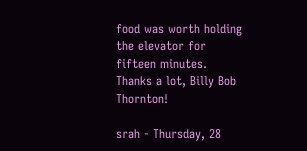food was worth holding the elevator for fifteen minutes. Thanks a lot, Billy Bob Thornton!

srah - Thursday, 28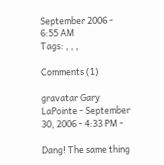September 2006 - 6:55 AM
Tags: , , ,

Comments (1)

gravatar Gary LaPointe - September 30, 2006 - 4:33 PM -

Dang! The same thing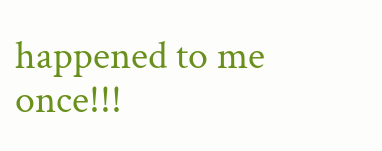happened to me once!!!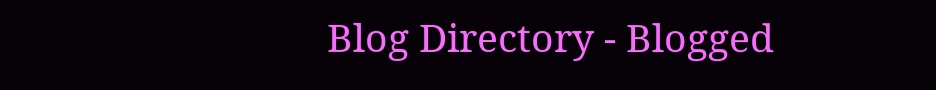Blog Directory - Blogged